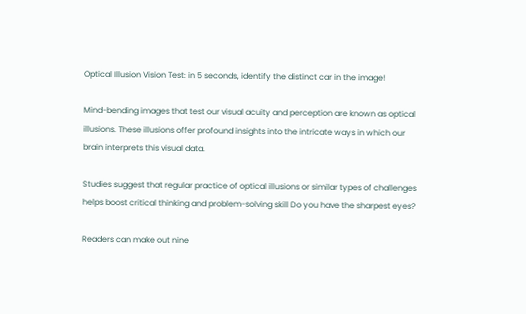Optical Illusion Vision Test: in 5 seconds, identify the distinct car in the image!

Mind-bending images that test our visual acuity and perception are known as optical illusions. These illusions offer profound insights into the intricate ways in which our brain interprets this visual data.

Studies suggest that regular practice of optical illusions or similar types of challenges helps boost critical thinking and problem-solving skill Do you have the sharpest eyes?

Readers can make out nine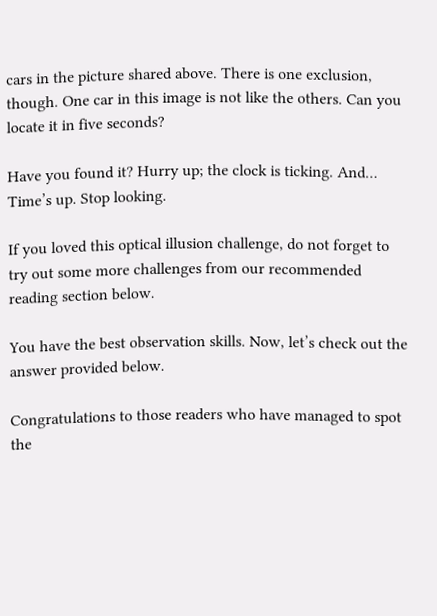cars in the picture shared above. There is one exclusion, though. One car in this image is not like the others. Can you locate it in five seconds?

Have you found it? Hurry up; the clock is ticking. And… Time’s up. Stop looking.

If you loved this optical illusion challenge, do not forget to try out some more challenges from our recommended reading section below.

You have the best observation skills. Now, let’s check out the answer provided below.

Congratulations to those readers who have managed to spot the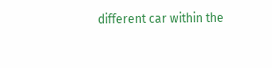different car within the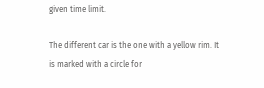given time limit.

The different car is the one with a yellow rim. It is marked with a circle for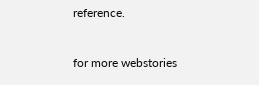reference.


for more webstories